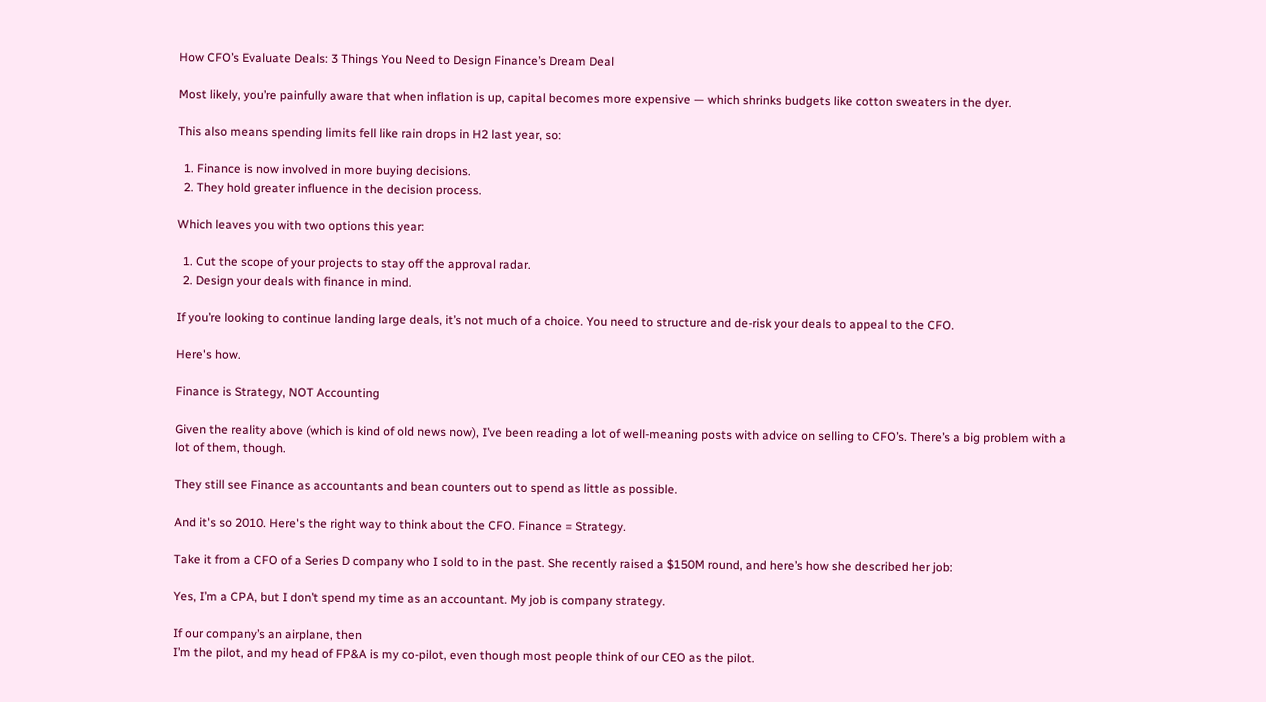How CFO’s Evaluate Deals: 3 Things You Need to Design Finance’s Dream Deal

Most likely, you’re painfully aware that when inflation is up, capital becomes more expensive — which shrinks budgets like cotton sweaters in the dyer.

This also means spending limits fell like rain drops in H2 last year, so:

  1. Finance is now involved in more buying decisions.
  2. They hold greater influence in the decision process.

Which leaves you with two options this year:

  1. Cut the scope of your projects to stay off the approval radar.
  2. Design your deals with finance in mind.

If you’re looking to continue landing large deals, it’s not much of a choice. You need to structure and de-risk your deals to appeal to the CFO.

Here's how.

Finance is Strategy, NOT Accounting

Given the reality above (which is kind of old news now), I’ve been reading a lot of well-meaning posts with advice on selling to CFO’s. There’s a big problem with a lot of them, though.

They still see Finance as accountants and bean counters out to spend as little as possible.

And it's so 2010. Here's the right way to think about the CFO. Finance = Strategy.

Take it from a CFO of a Series D company who I sold to in the past. She recently raised a $150M round, and here’s how she described her job:

Yes, I’m a CPA, but I don’t spend my time as an accountant. My job is company strategy.

If our company’s an airplane, then
I’m the pilot, and my head of FP&A is my co-pilot, even though most people think of our CEO as the pilot.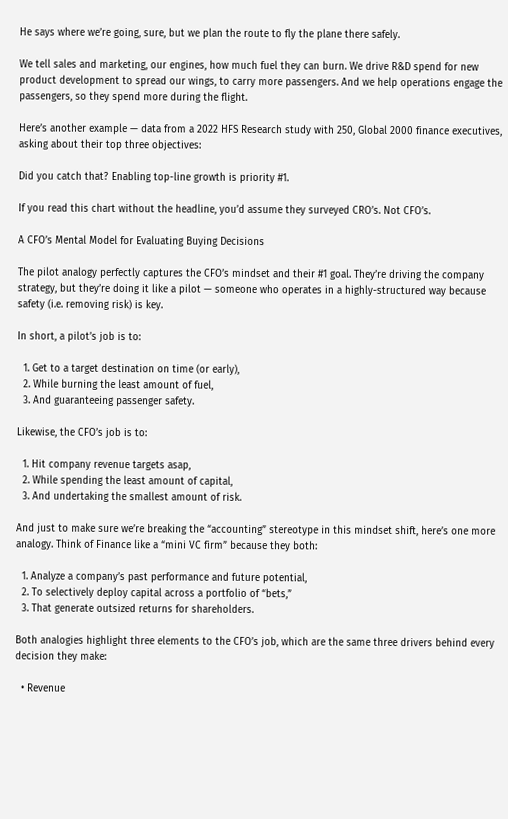He says where we’re going, sure, but we plan the route to fly the plane there safely.

We tell sales and marketing, our engines, how much fuel they can burn. We drive R&D spend for new product development to spread our wings, to carry more passengers. And we help operations engage the passengers, so they spend more during the flight.

Here’s another example — data from a 2022 HFS Research study with 250, Global 2000 finance executives, asking about their top three objectives:

Did you catch that? Enabling top-line growth is priority #1.

If you read this chart without the headline, you’d assume they surveyed CRO’s. Not CFO’s.

A CFO’s Mental Model for Evaluating Buying Decisions

The pilot analogy perfectly captures the CFO’s mindset and their #1 goal. They’re driving the company strategy, but they’re doing it like a pilot — someone who operates in a highly-structured way because safety (i.e. removing risk) is key.

In short, a pilot’s job is to:

  1. Get to a target destination on time (or early),
  2. While burning the least amount of fuel,
  3. And guaranteeing passenger safety.

Likewise, the CFO’s job is to:

  1. Hit company revenue targets asap,
  2. While spending the least amount of capital,
  3. And undertaking the smallest amount of risk.

And just to make sure we’re breaking the “accounting” stereotype in this mindset shift, here’s one more analogy. Think of Finance like a “mini VC firm” because they both:

  1. Analyze a company’s past performance and future potential,
  2. To selectively deploy capital across a portfolio of “bets,”
  3. That generate outsized returns for shareholders.

Both analogies highlight three elements to the CFO’s job, which are the same three drivers behind every decision they make:

  • Revenue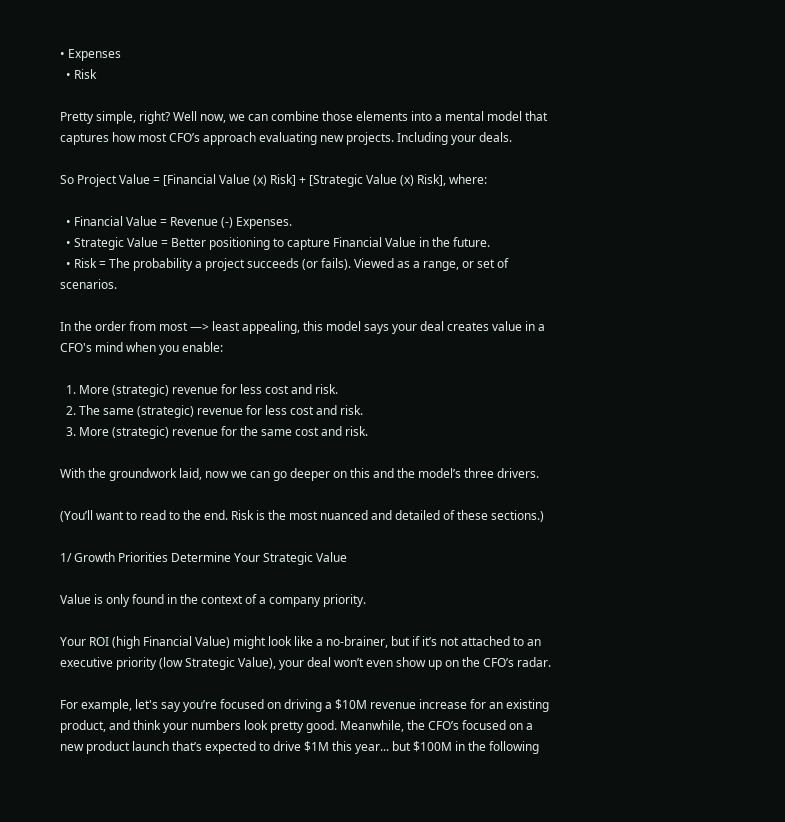• Expenses
  • Risk

Pretty simple, right? Well now, we can combine those elements into a mental model that captures how most CFO’s approach evaluating new projects. Including your deals.

So Project Value = [Financial Value (x) Risk] + [Strategic Value (x) Risk], where:

  • Financial Value = Revenue (-) Expenses.
  • Strategic Value = Better positioning to capture Financial Value in the future.
  • Risk = The probability a project succeeds (or fails). Viewed as a range, or set of scenarios.

In the order from most —> least appealing, this model says your deal creates value in a CFO's mind when you enable:

  1. More (strategic) revenue for less cost and risk.
  2. The same (strategic) revenue for less cost and risk.
  3. More (strategic) revenue for the same cost and risk.

With the groundwork laid, now we can go deeper on this and the model’s three drivers.

(You’ll want to read to the end. Risk is the most nuanced and detailed of these sections.)

1/ Growth Priorities Determine Your Strategic Value

Value is only found in the context of a company priority.

Your ROI (high Financial Value) might look like a no-brainer, but if it’s not attached to an executive priority (low Strategic Value), your deal won’t even show up on the CFO’s radar.

For example, let's say you’re focused on driving a $10M revenue increase for an existing product, and think your numbers look pretty good. Meanwhile, the CFO’s focused on a new product launch that’s expected to drive $1M this year... but $100M in the following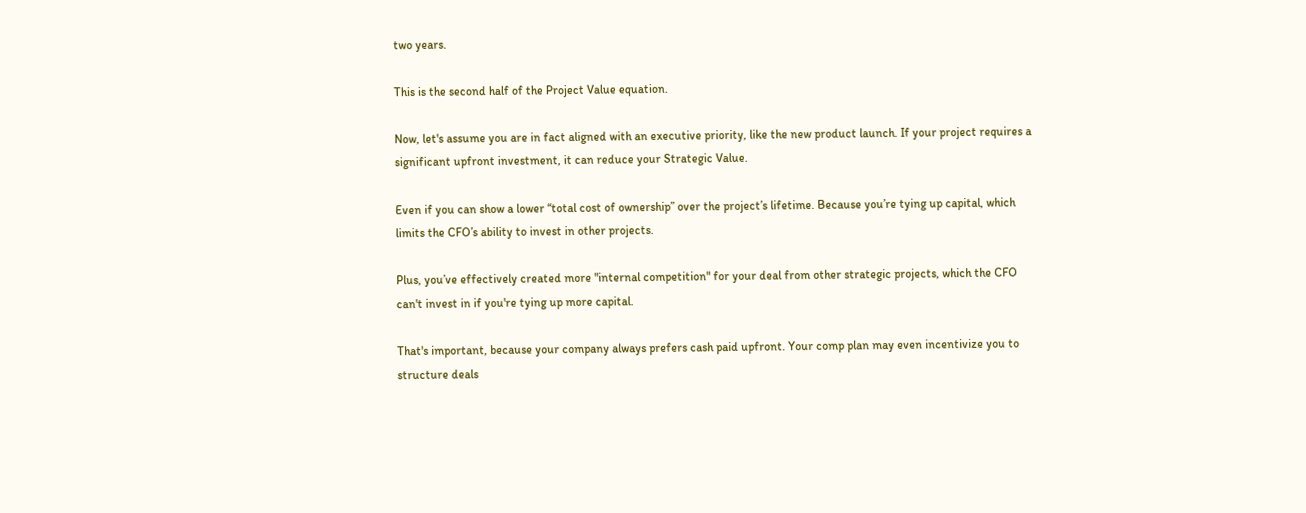two years.

This is the second half of the Project Value equation.

Now, let's assume you are in fact aligned with an executive priority, like the new product launch. If your project requires a significant upfront investment, it can reduce your Strategic Value.

Even if you can show a lower “total cost of ownership” over the project’s lifetime. Because you’re tying up capital, which limits the CFO’s ability to invest in other projects.

Plus, you’ve effectively created more "internal competition" for your deal from other strategic projects, which the CFO can't invest in if you're tying up more capital.

That's important, because your company always prefers cash paid upfront. Your comp plan may even incentivize you to structure deals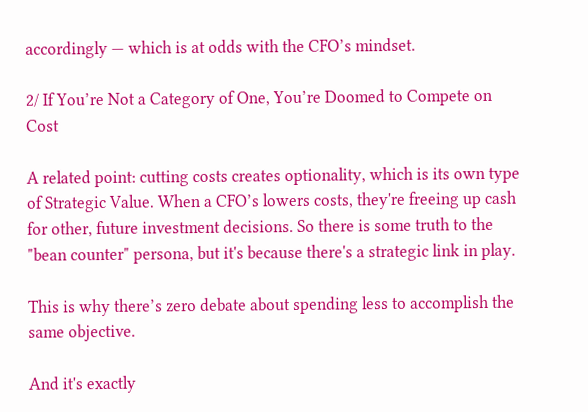accordingly — which is at odds with the CFO’s mindset.

2/ If You’re Not a Category of One, You’re Doomed to Compete on Cost

A related point: cutting costs creates optionality, which is its own type of Strategic Value. When a CFO’s lowers costs, they're freeing up cash for other, future investment decisions. So there is some truth to the "bean counter" persona, but it's because there's a strategic link in play.

This is why there’s zero debate about spending less to accomplish the same objective.

And it's exactly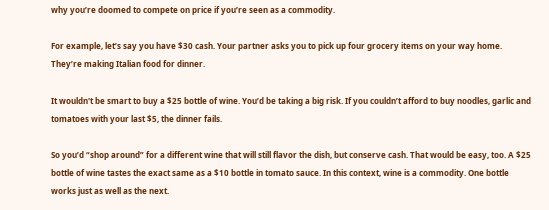why you’re doomed to compete on price if you’re seen as a commodity.

For example, let’s say you have $30 cash. Your partner asks you to pick up four grocery items on your way home. They’re making Italian food for dinner.

It wouldn't be smart to buy a $25 bottle of wine. You’d be taking a big risk. If you couldn’t afford to buy noodles, garlic and tomatoes with your last $5, the dinner fails.

So you’d “shop around” for a different wine that will still flavor the dish, but conserve cash. That would be easy, too. A $25 bottle of wine tastes the exact same as a $10 bottle in tomato sauce. In this context, wine is a commodity. One bottle works just as well as the next.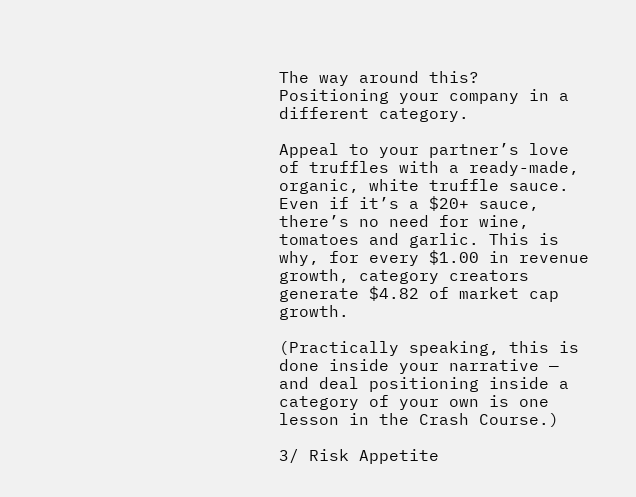The way around this? Positioning your company in a different category.

Appeal to your partner’s love of truffles with a ready-made, organic, white truffle sauce. Even if it’s a $20+ sauce, there’s no need for wine, tomatoes and garlic. This is why, for every $1.00 in revenue growth, category creators generate $4.82 of market cap growth.

(Practically speaking, this is done inside your narrative — and deal positioning inside a category of your own is one lesson in the Crash Course.)

3/ Risk Appetite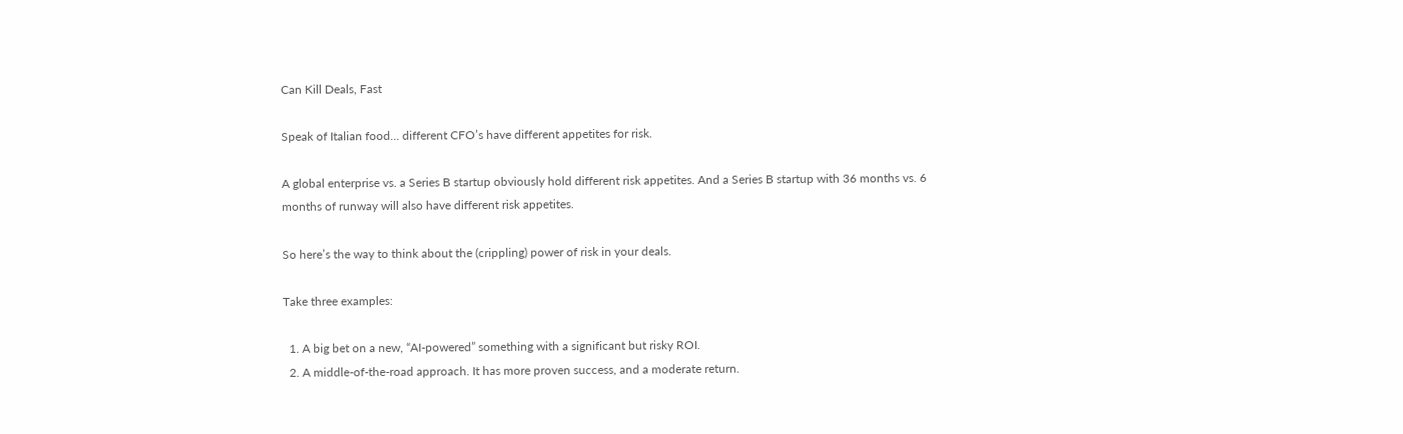Can Kill Deals, Fast

Speak of Italian food… different CFO’s have different appetites for risk.

A global enterprise vs. a Series B startup obviously hold different risk appetites. And a Series B startup with 36 months vs. 6 months of runway will also have different risk appetites.

So here’s the way to think about the (crippling) power of risk in your deals.

Take three examples:

  1. A big bet on a new, “AI-powered” something with a significant but risky ROI.
  2. A middle-of-the-road approach. It has more proven success, and a moderate return.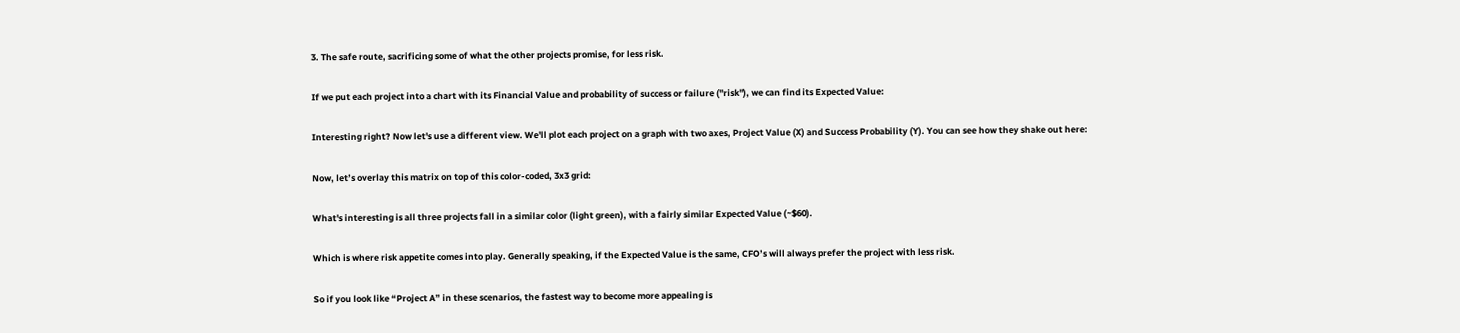3. The safe route, sacrificing some of what the other projects promise, for less risk.

If we put each project into a chart with its Financial Value and probability of success or failure ("risk"), we can find its Expected Value:

Interesting right? Now let's use a different view. We'll plot each project on a graph with two axes, Project Value (X) and Success Probability (Y). You can see how they shake out here:

Now, let’s overlay this matrix on top of this color-coded, 3x3 grid:

What's interesting is all three projects fall in a similar color (light green), with a fairly similar Expected Value (~$60).

Which is where risk appetite comes into play. Generally speaking, if the Expected Value is the same, CFO’s will always prefer the project with less risk.

So if you look like “Project A” in these scenarios, the fastest way to become more appealing is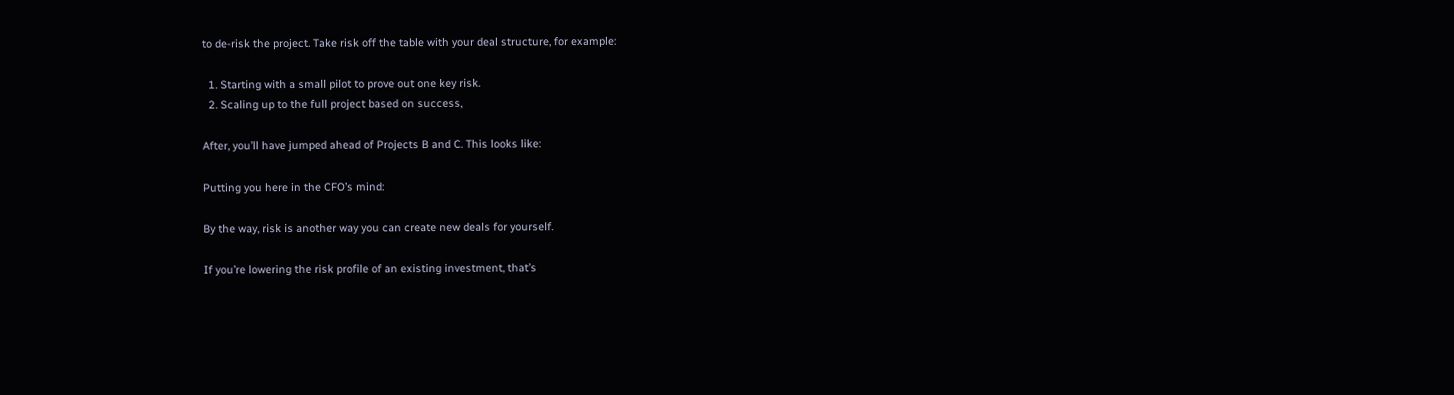to de-risk the project. Take risk off the table with your deal structure, for example:

  1. Starting with a small pilot to prove out one key risk.
  2. Scaling up to the full project based on success,

After, you’ll have jumped ahead of Projects B and C. This looks like:

Putting you here in the CFO’s mind:

By the way, risk is another way you can create new deals for yourself.

If you’re lowering the risk profile of an existing investment, that’s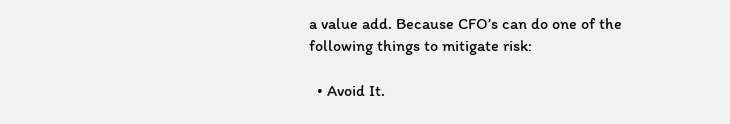a value add. Because CFO’s can do one of the following things to mitigate risk:

  • Avoid It.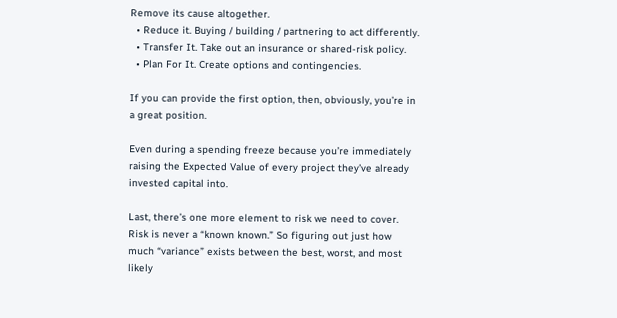Remove its cause altogether.
  • Reduce it. Buying / building / partnering to act differently.
  • Transfer It. Take out an insurance or shared-risk policy.
  • Plan For It. Create options and contingencies.

If you can provide the first option, then, obviously, you’re in a great position.

Even during a spending freeze because you’re immediately raising the Expected Value of every project they’ve already invested capital into.

Last, there’s one more element to risk we need to cover. Risk is never a “known known.” So figuring out just how much “variance” exists between the best, worst, and most likely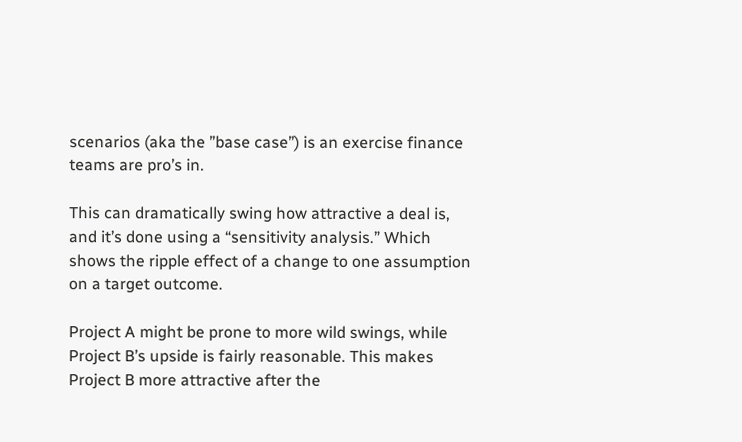scenarios (aka the ”base case”) is an exercise finance teams are pro’s in.

This can dramatically swing how attractive a deal is, and it’s done using a “sensitivity analysis.” Which shows the ripple effect of a change to one assumption on a target outcome.

Project A might be prone to more wild swings, while Project B’s upside is fairly reasonable. This makes Project B more attractive after the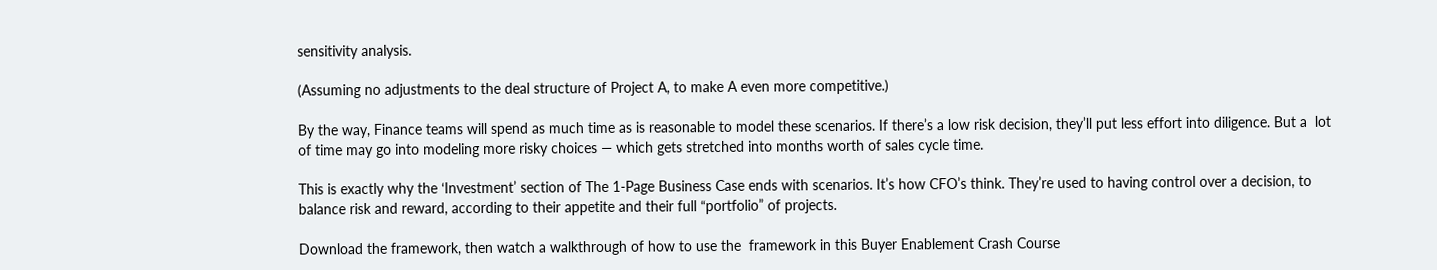sensitivity analysis.

(Assuming no adjustments to the deal structure of Project A, to make A even more competitive.)

By the way, Finance teams will spend as much time as is reasonable to model these scenarios. If there’s a low risk decision, they’ll put less effort into diligence. But a  lot of time may go into modeling more risky choices — which gets stretched into months worth of sales cycle time.

This is exactly why the ‘Investment’ section of The 1-Page Business Case ends with scenarios. It’s how CFO’s think. They’re used to having control over a decision, to balance risk and reward, according to their appetite and their full “portfolio” of projects.

Download the framework, then watch a walkthrough of how to use the  framework in this Buyer Enablement Crash Course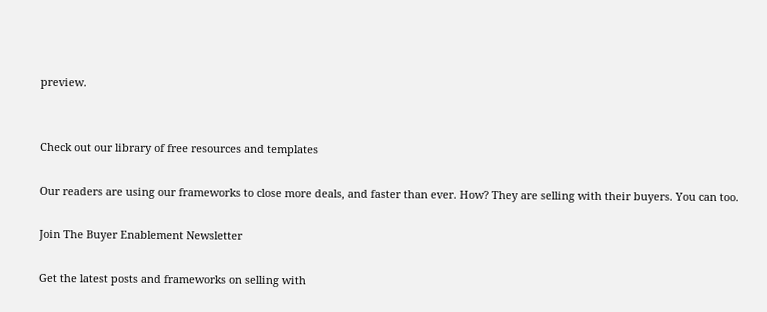preview.


Check out our library of free resources and templates

Our readers are using our frameworks to close more deals, and faster than ever. How? They are selling with their buyers. You can too.

Join The Buyer Enablement Newsletter

Get the latest posts and frameworks on selling with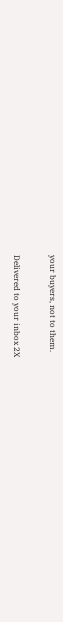your buyers, not to them.

Delivered to your inbox 2X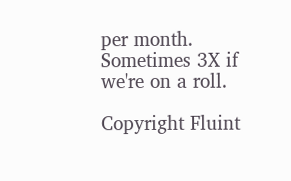per month. Sometimes 3X if we're on a roll.

Copyright Fluint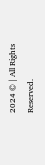2024 © | All Rights Reserved.